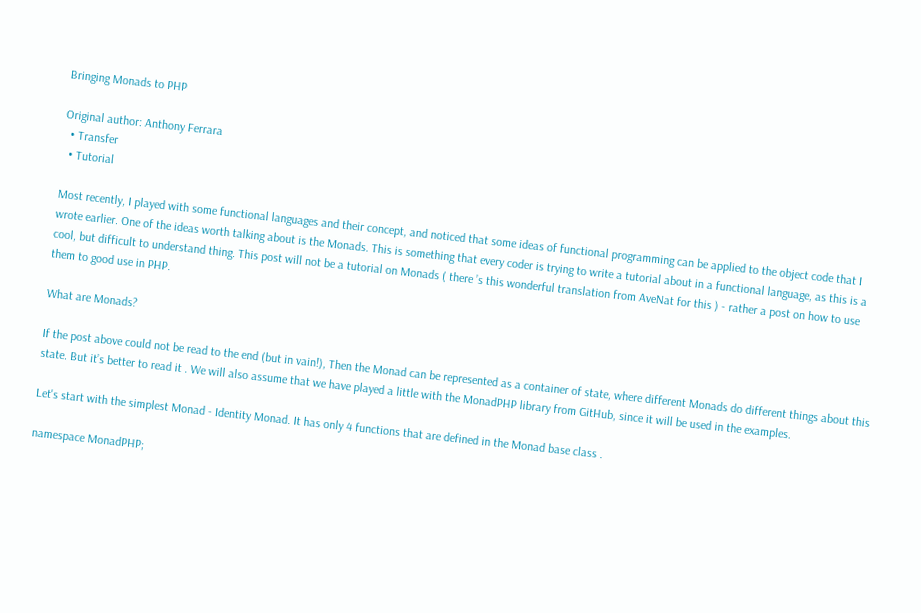Bringing Monads to PHP

Original author: Anthony Ferrara
  • Transfer
  • Tutorial

Most recently, I played with some functional languages and their concept, and noticed that some ideas of functional programming can be applied to the object code that I wrote earlier. One of the ideas worth talking about is the Monads. This is something that every coder is trying to write a tutorial about in a functional language, as this is a cool, but difficult to understand thing. This post will not be a tutorial on Monads ( there ’s this wonderful translation from AveNat for this ) - rather a post on how to use them to good use in PHP.

What are Monads?

If the post above could not be read to the end (but in vain!), Then the Monad can be represented as a container of state, where different Monads do different things about this state. But it’s better to read it . We will also assume that we have played a little with the MonadPHP library from GitHub, since it will be used in the examples.

Let's start with the simplest Monad - Identity Monad. It has only 4 functions that are defined in the Monad base class .

namespace MonadPHP;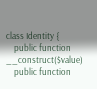class Identity {
    public function __construct($value)
    public function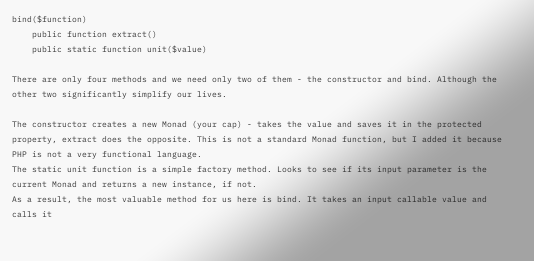bind($function)
    public function extract()
    public static function unit($value)

There are only four methods and we need only two of them - the constructor and bind. Although the other two significantly simplify our lives.

The constructor creates a new Monad (your cap) - takes the value and saves it in the protected property, extract does the opposite. This is not a standard Monad function, but I added it because PHP is not a very functional language.
The static unit function is a simple factory method. Looks to see if its input parameter is the current Monad and returns a new instance, if not.
As a result, the most valuable method for us here is bind. It takes an input callable value and calls it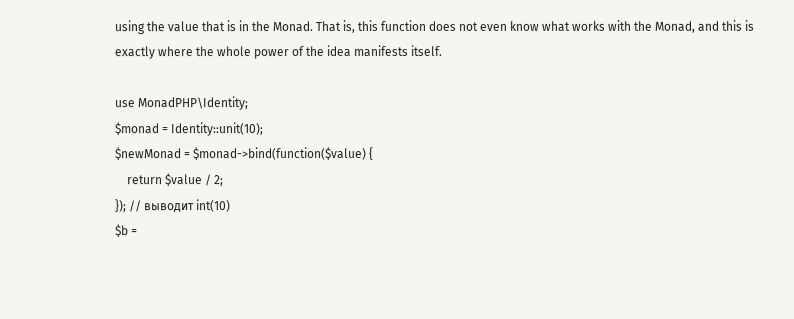using the value that is in the Monad. That is, this function does not even know what works with the Monad, and this is exactly where the whole power of the idea manifests itself.

use MonadPHP\Identity;
$monad = Identity::unit(10);
$newMonad = $monad->bind(function($value) {
    return $value / 2;
}); // выводит int(10)
$b =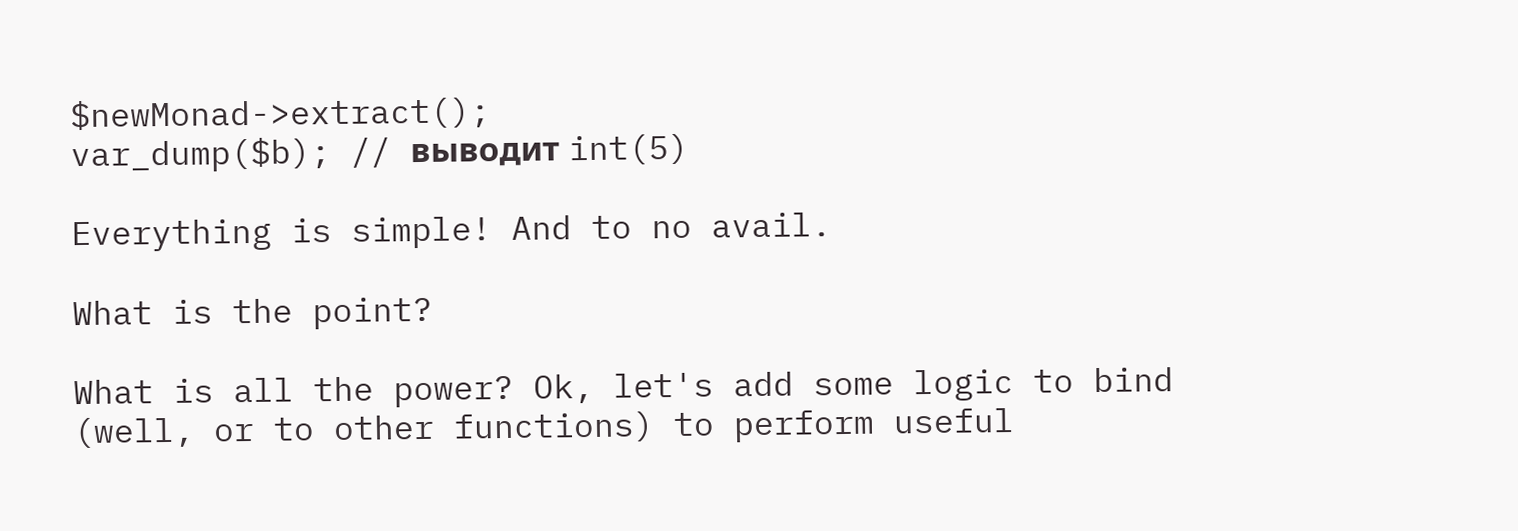$newMonad->extract();
var_dump($b); // выводит int(5)

Everything is simple! And to no avail.

What is the point?

What is all the power? Ok, let's add some logic to bind (well, or to other functions) to perform useful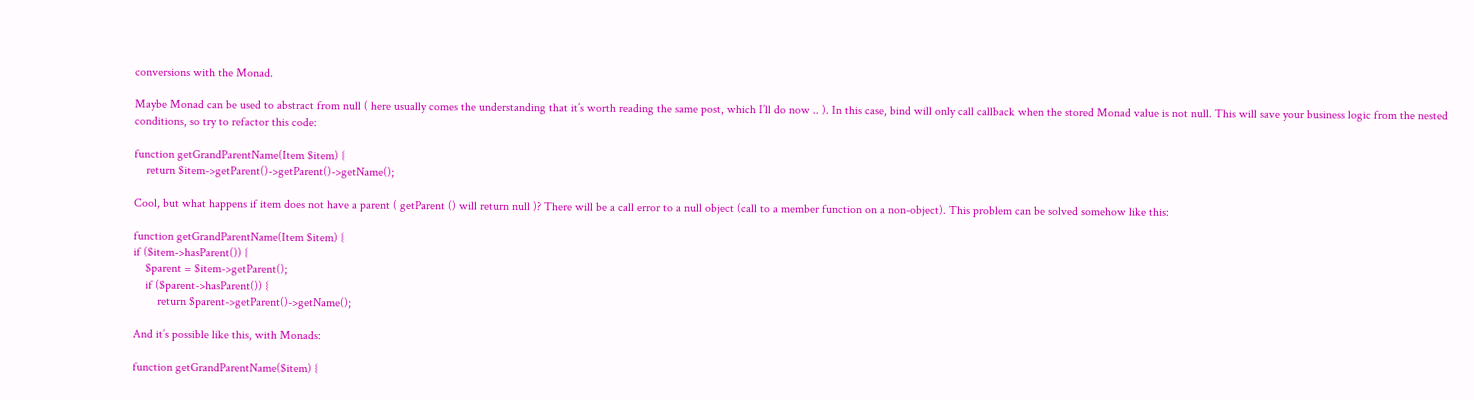conversions with the Monad.

Maybe Monad can be used to abstract from null ( here usually comes the understanding that it’s worth reading the same post, which I’ll do now .. ). In this case, bind will only call callback when the stored Monad value is not null. This will save your business logic from the nested conditions, so try to refactor this code:

function getGrandParentName(Item $item) {
    return $item->getParent()->getParent()->getName();

Cool, but what happens if item does not have a parent ( getParent () will return null )? There will be a call error to a null object (call to a member function on a non-object). This problem can be solved somehow like this:

function getGrandParentName(Item $item) {
if ($item->hasParent()) {
    $parent = $item->getParent();
    if ($parent->hasParent()) {
        return $parent->getParent()->getName();

And it’s possible like this, with Monads:

function getGrandParentName($item) {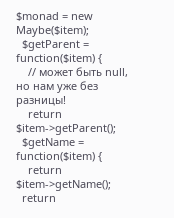$monad = new Maybe($item);
  $getParent = function($item) {
    // может быть null, но нам уже без разницы!
    return $item->getParent();
  $getName = function($item) {
    return $item->getName();
  return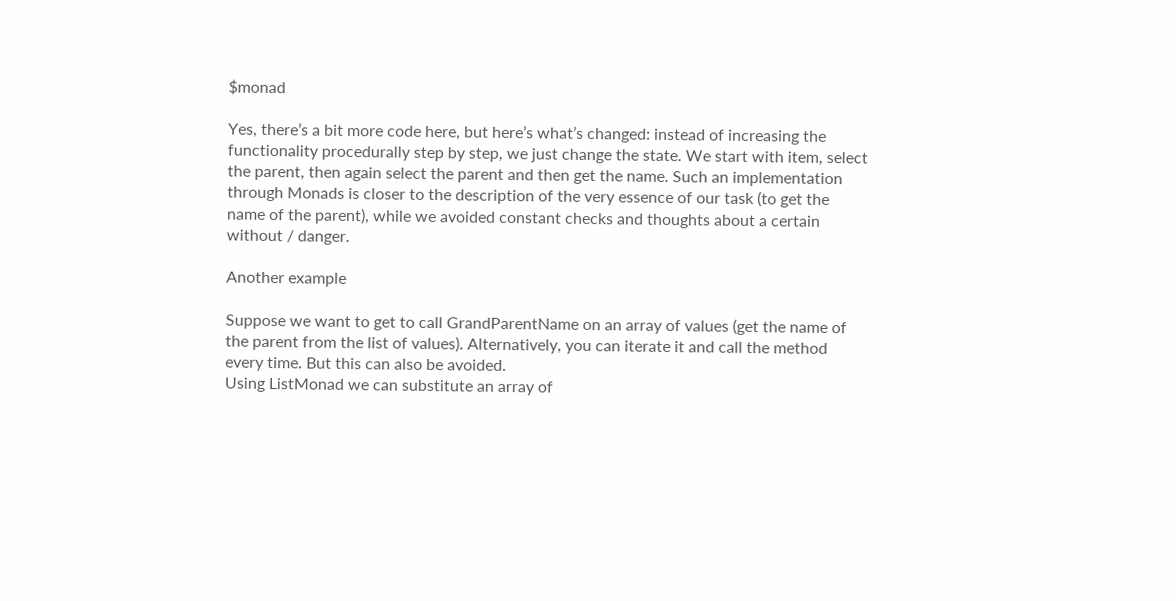$monad

Yes, there’s a bit more code here, but here’s what’s changed: instead of increasing the functionality procedurally step by step, we just change the state. We start with item, select the parent, then again select the parent and then get the name. Such an implementation through Monads is closer to the description of the very essence of our task (to get the name of the parent), while we avoided constant checks and thoughts about a certain without / danger.

Another example

Suppose we want to get to call GrandParentName on an array of values (get the name of the parent from the list of values). Alternatively, you can iterate it and call the method every time. But this can also be avoided.
Using ListMonad we can substitute an array of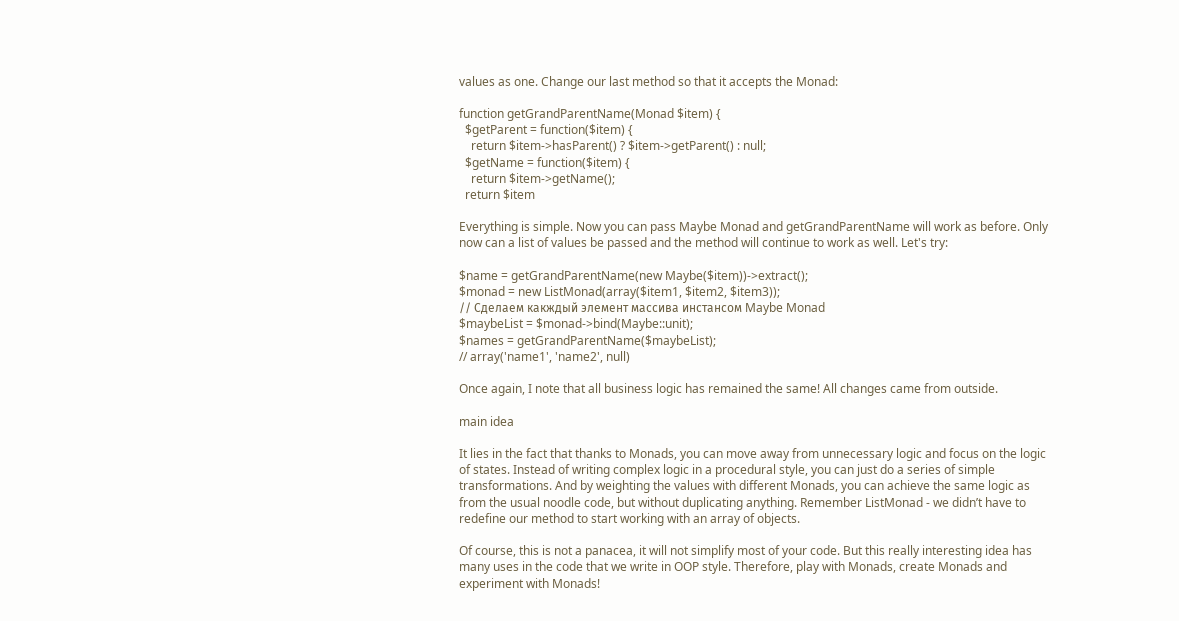values as one. Change our last method so that it accepts the Monad:

function getGrandParentName(Monad $item) {
  $getParent = function($item) {
    return $item->hasParent() ? $item->getParent() : null;
  $getName = function($item) {
    return $item->getName();
  return $item

Everything is simple. Now you can pass Maybe Monad and getGrandParentName will work as before. Only now can a list of values be passed and the method will continue to work as well. Let's try:

$name = getGrandParentName(new Maybe($item))->extract();
$monad = new ListMonad(array($item1, $item2, $item3));
// Сделаем какждый элемент массива инстансом Maybe Monad
$maybeList = $monad->bind(Maybe::unit);
$names = getGrandParentName($maybeList);
// array('name1', 'name2', null)

Once again, I note that all business logic has remained the same! All changes came from outside.

main idea

It lies in the fact that thanks to Monads, you can move away from unnecessary logic and focus on the logic of states. Instead of writing complex logic in a procedural style, you can just do a series of simple transformations. And by weighting the values with different Monads, you can achieve the same logic as from the usual noodle code, but without duplicating anything. Remember ListMonad - we didn’t have to redefine our method to start working with an array of objects.

Of course, this is not a panacea, it will not simplify most of your code. But this really interesting idea has many uses in the code that we write in OOP style. Therefore, play with Monads, create Monads and experiment with Monads!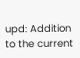upd: Addition to the current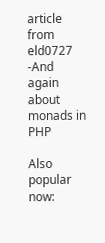article from eld0727 -And again about monads in PHP

Also popular now: